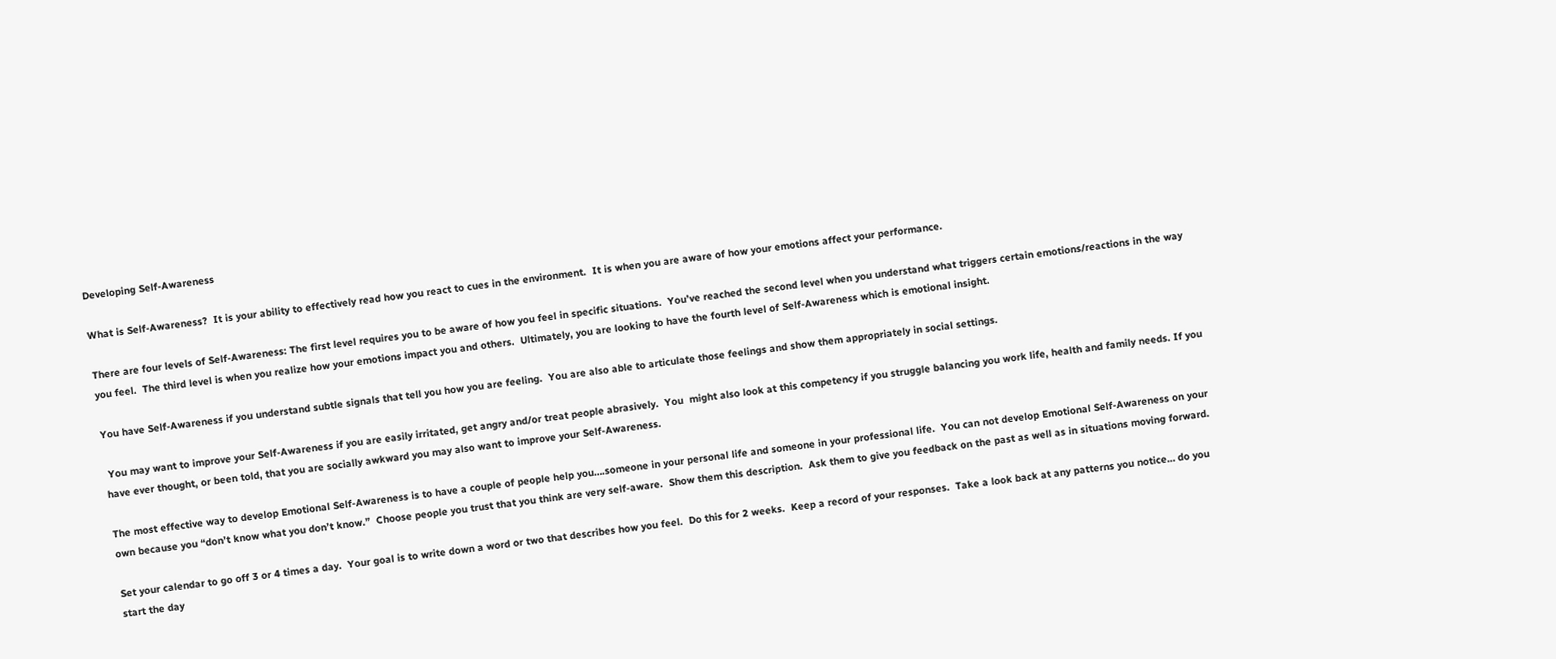Developing Self-Awareness

What is Self-Awareness?  It is your ability to effectively read how you react to cues in the environment.  It is when you are aware of how your emotions affect your performance.

There are four levels of Self-Awareness: The first level requires you to be aware of how you feel in specific situations.  You’ve reached the second level when you understand what triggers certain emotions/reactions in the way you feel.  The third level is when you realize how your emotions impact you and others.  Ultimately, you are looking to have the fourth level of Self-Awareness which is emotional insight.

You have Self-Awareness if you understand subtle signals that tell you how you are feeling.  You are also able to articulate those feelings and show them appropriately in social settings.

 You may want to improve your Self-Awareness if you are easily irritated, get angry and/or treat people abrasively.  You  might also look at this competency if you struggle balancing you work life, health and family needs. If you have ever thought, or been told, that you are socially awkward you may also want to improve your Self-Awareness.

The most effective way to develop Emotional Self-Awareness is to have a couple of people help you….someone in your personal life and someone in your professional life.  You can not develop Emotional Self-Awareness on your own because you “don’t know what you don’t know.”  Choose people you trust that you think are very self-aware.  Show them this description.  Ask them to give you feedback on the past as well as in situations moving forward.

Set your calendar to go off 3 or 4 times a day.  Your goal is to write down a word or two that describes how you feel.  Do this for 2 weeks.  Keep a record of your responses.  Take a look back at any patterns you notice… do you start the day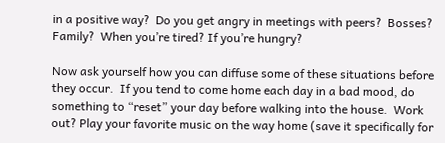in a positive way?  Do you get angry in meetings with peers?  Bosses?  Family?  When you’re tired? If you’re hungry?

Now ask yourself how you can diffuse some of these situations before they occur.  If you tend to come home each day in a bad mood, do something to “reset” your day before walking into the house.  Work out? Play your favorite music on the way home (save it specifically for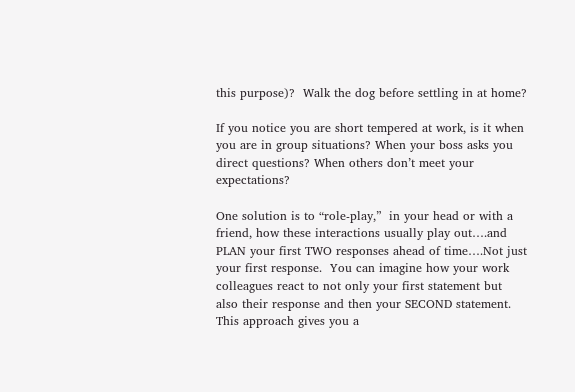this purpose)?  Walk the dog before settling in at home?

If you notice you are short tempered at work, is it when you are in group situations? When your boss asks you direct questions? When others don’t meet your expectations?

One solution is to “role-play,”  in your head or with a friend, how these interactions usually play out….and PLAN your first TWO responses ahead of time….Not just your first response.  You can imagine how your work colleagues react to not only your first statement but also their response and then your SECOND statement.  This approach gives you a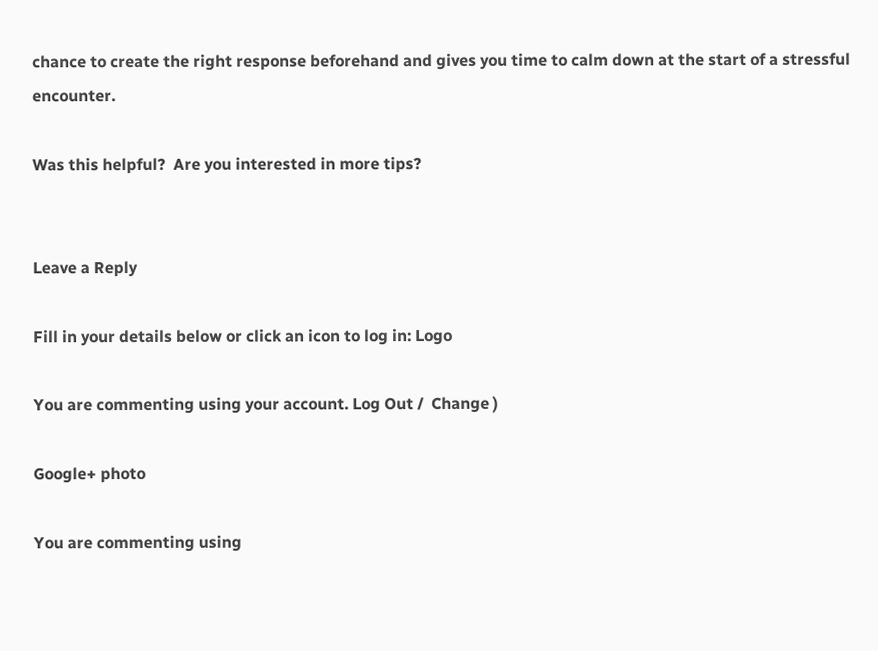chance to create the right response beforehand and gives you time to calm down at the start of a stressful encounter.

Was this helpful?  Are you interested in more tips?


Leave a Reply

Fill in your details below or click an icon to log in: Logo

You are commenting using your account. Log Out /  Change )

Google+ photo

You are commenting using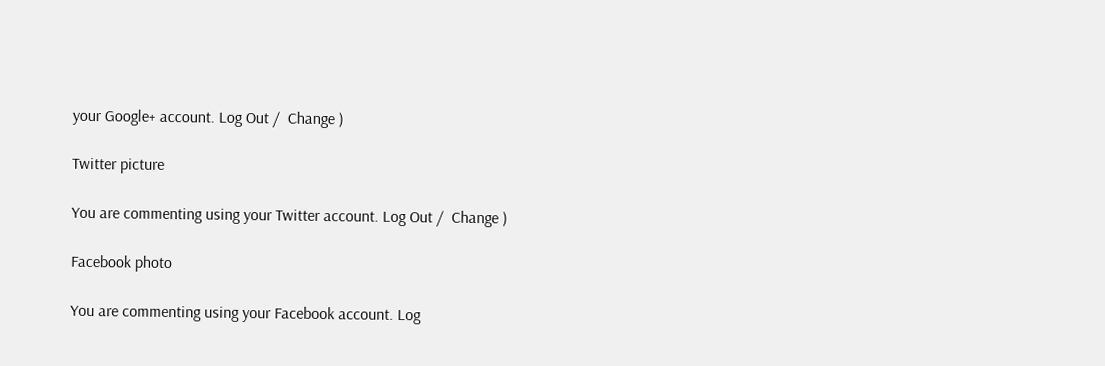your Google+ account. Log Out /  Change )

Twitter picture

You are commenting using your Twitter account. Log Out /  Change )

Facebook photo

You are commenting using your Facebook account. Log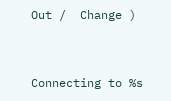Out /  Change )


Connecting to %s